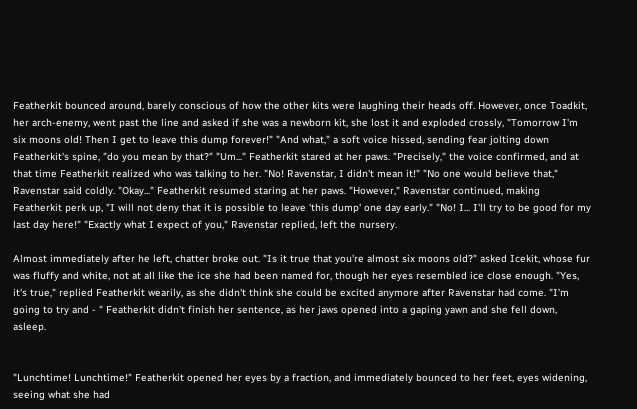Featherkit bounced around, barely conscious of how the other kits were laughing their heads off. However, once Toadkit, her arch-enemy, went past the line and asked if she was a newborn kit, she lost it and exploded crossly, "Tomorrow I'm six moons old! Then I get to leave this dump forever!" "And what," a soft voice hissed, sending fear jolting down Featherkit's spine, "do you mean by that?" "Um..." Featherkit stared at her paws. "Precisely," the voice confirmed, and at that time Featherkit realized who was talking to her. "No! Ravenstar, I didn't mean it!" "No one would believe that," Ravenstar said coldly. "Okay..." Featherkit resumed staring at her paws. "However," Ravenstar continued, making Featherkit perk up, "I will not deny that it is possible to leave 'this dump' one day early." "No! I... I'll try to be good for my last day here!" "Exactly what I expect of you," Ravenstar replied, left the nursery.

Almost immediately after he left, chatter broke out. "Is it true that you're almost six moons old?" asked Icekit, whose fur was fluffy and white, not at all like the ice she had been named for, though her eyes resembled ice close enough. "Yes, it's true," replied Featherkit wearily, as she didn't think she could be excited anymore after Ravenstar had come. "I'm going to try and - " Featherkit didn't finish her sentence, as her jaws opened into a gaping yawn and she fell down, asleep.


"Lunchtime! Lunchtime!" Featherkit opened her eyes by a fraction, and immediately bounced to her feet, eyes widening, seeing what she had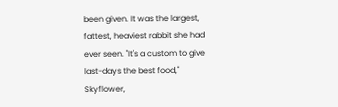been given. It was the largest, fattest, heaviest rabbit she had ever seen. "It's a custom to give last-days the best food," Skyflower,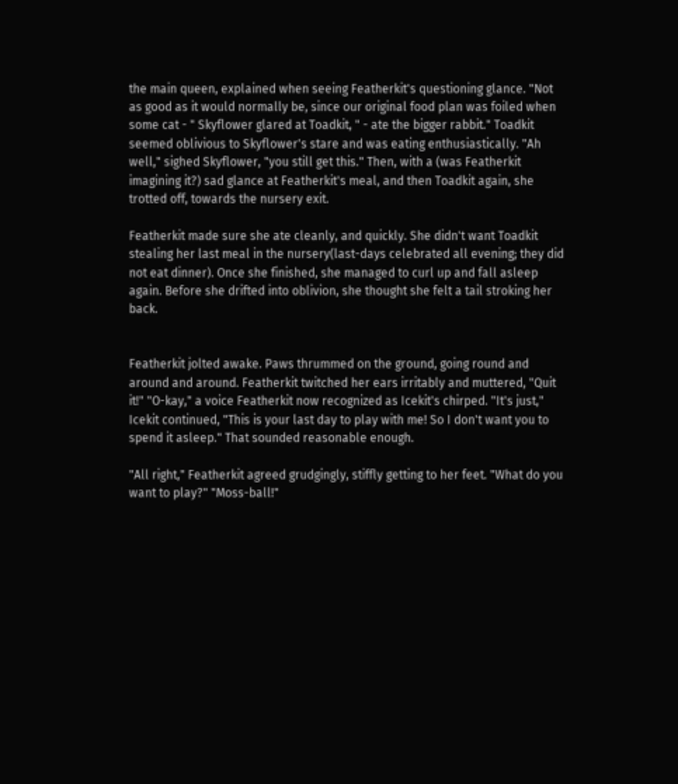the main queen, explained when seeing Featherkit's questioning glance. "Not as good as it would normally be, since our original food plan was foiled when some cat - " Skyflower glared at Toadkit, " - ate the bigger rabbit." Toadkit seemed oblivious to Skyflower's stare and was eating enthusiastically. "Ah well," sighed Skyflower, "you still get this." Then, with a (was Featherkit imagining it?) sad glance at Featherkit's meal, and then Toadkit again, she trotted off, towards the nursery exit.

Featherkit made sure she ate cleanly, and quickly. She didn't want Toadkit stealing her last meal in the nursery(last-days celebrated all evening; they did not eat dinner). Once she finished, she managed to curl up and fall asleep again. Before she drifted into oblivion, she thought she felt a tail stroking her back.


Featherkit jolted awake. Paws thrummed on the ground, going round and around and around. Featherkit twitched her ears irritably and muttered, "Quit it!" "O-kay," a voice Featherkit now recognized as Icekit's chirped. "It's just," Icekit continued, "This is your last day to play with me! So I don't want you to spend it asleep." That sounded reasonable enough.

"All right," Featherkit agreed grudgingly, stiffly getting to her feet. "What do you want to play?" "Moss-ball!"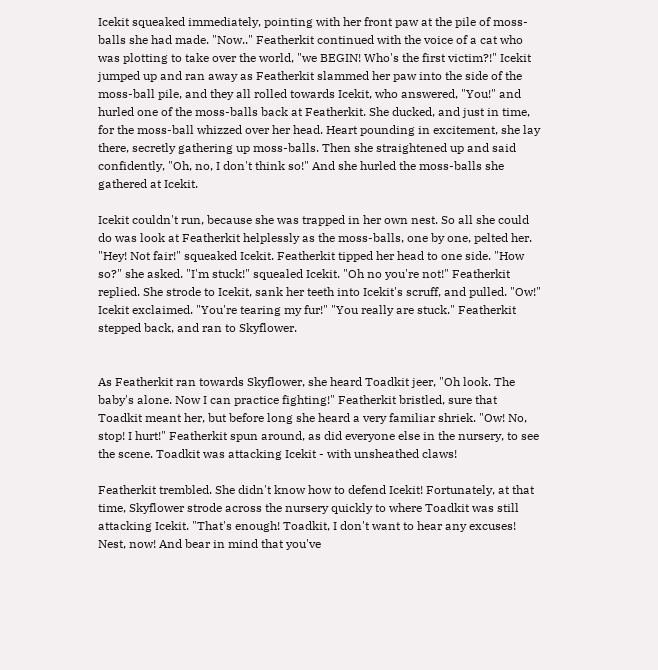Icekit squeaked immediately, pointing with her front paw at the pile of moss-balls she had made. "Now.." Featherkit continued with the voice of a cat who was plotting to take over the world, "we BEGIN! Who's the first victim?!" Icekit jumped up and ran away as Featherkit slammed her paw into the side of the moss-ball pile, and they all rolled towards Icekit, who answered, "You!" and hurled one of the moss-balls back at Featherkit. She ducked, and just in time, for the moss-ball whizzed over her head. Heart pounding in excitement, she lay there, secretly gathering up moss-balls. Then she straightened up and said confidently, "Oh, no, I don't think so!" And she hurled the moss-balls she gathered at Icekit.

Icekit couldn't run, because she was trapped in her own nest. So all she could do was look at Featherkit helplessly as the moss-balls, one by one, pelted her. "Hey! Not fair!" squeaked Icekit. Featherkit tipped her head to one side. "How so?" she asked. "I'm stuck!" squealed Icekit. "Oh no you're not!" Featherkit replied. She strode to Icekit, sank her teeth into Icekit's scruff, and pulled. "Ow!" Icekit exclaimed. "You're tearing my fur!" "You really are stuck." Featherkit stepped back, and ran to Skyflower.


As Featherkit ran towards Skyflower, she heard Toadkit jeer, "Oh look. The baby's alone. Now I can practice fighting!" Featherkit bristled, sure that Toadkit meant her, but before long she heard a very familiar shriek. "Ow! No, stop! I hurt!" Featherkit spun around, as did everyone else in the nursery, to see the scene. Toadkit was attacking Icekit - with unsheathed claws!

Featherkit trembled. She didn't know how to defend Icekit! Fortunately, at that time, Skyflower strode across the nursery quickly to where Toadkit was still attacking Icekit. "That's enough! Toadkit, I don't want to hear any excuses! Nest, now! And bear in mind that you've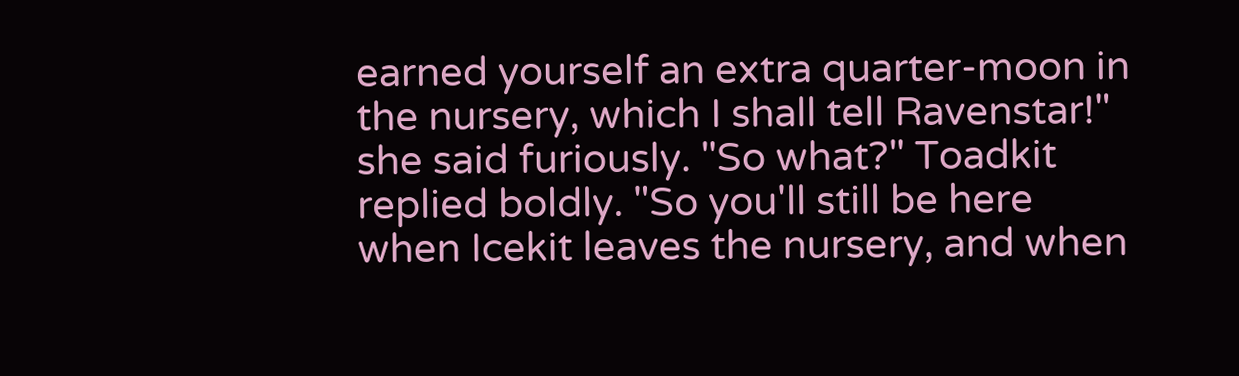earned yourself an extra quarter-moon in the nursery, which I shall tell Ravenstar!" she said furiously. "So what?" Toadkit replied boldly. "So you'll still be here when Icekit leaves the nursery, and when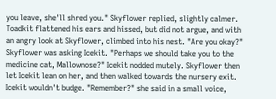you leave, she'll shred you." Skyflower replied, slightly calmer. Toadkit flattened his ears and hissed, but did not argue, and with an angry look at Skyflower, climbed into his nest. "Are you okay?" Skyflower was asking Icekit. "Perhaps we should take you to the medicine cat, Mallownose?" Icekit nodded mutely. Skyflower then let Icekit lean on her, and then walked towards the nursery exit. Icekit wouldn't budge. "Remember?" she said in a small voice,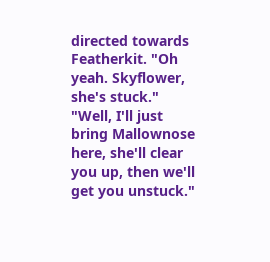directed towards Featherkit. "Oh yeah. Skyflower, she's stuck." "Well, I'll just bring Mallownose here, she'll clear you up, then we'll get you unstuck."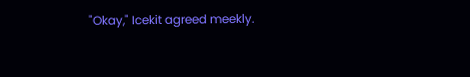"Okay," Icekit agreed meekly.